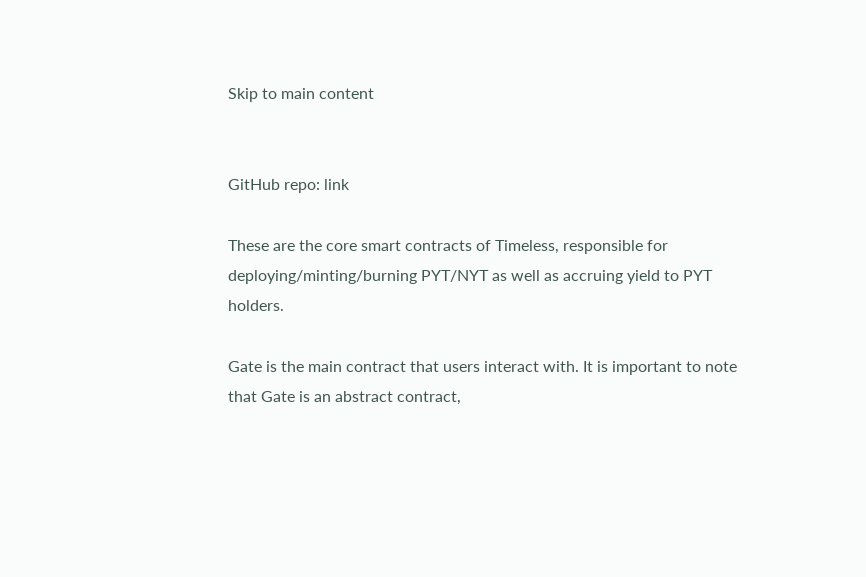Skip to main content


GitHub repo: link

These are the core smart contracts of Timeless, responsible for deploying/minting/burning PYT/NYT as well as accruing yield to PYT holders.

Gate is the main contract that users interact with. It is important to note that Gate is an abstract contract,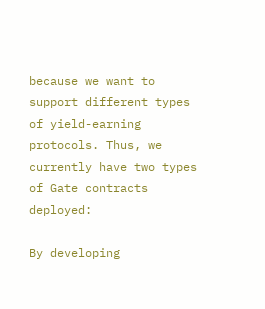because we want to support different types of yield-earning protocols. Thus, we currently have two types of Gate contracts deployed:

By developing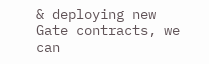& deploying new Gate contracts, we can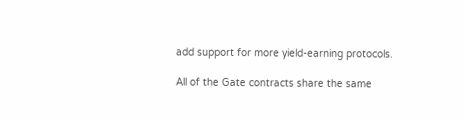add support for more yield-earning protocols.

All of the Gate contracts share the same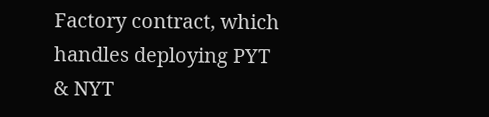Factory contract, which handles deploying PYT & NYT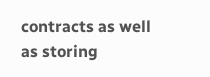contracts as well as storing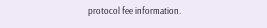protocol fee information.